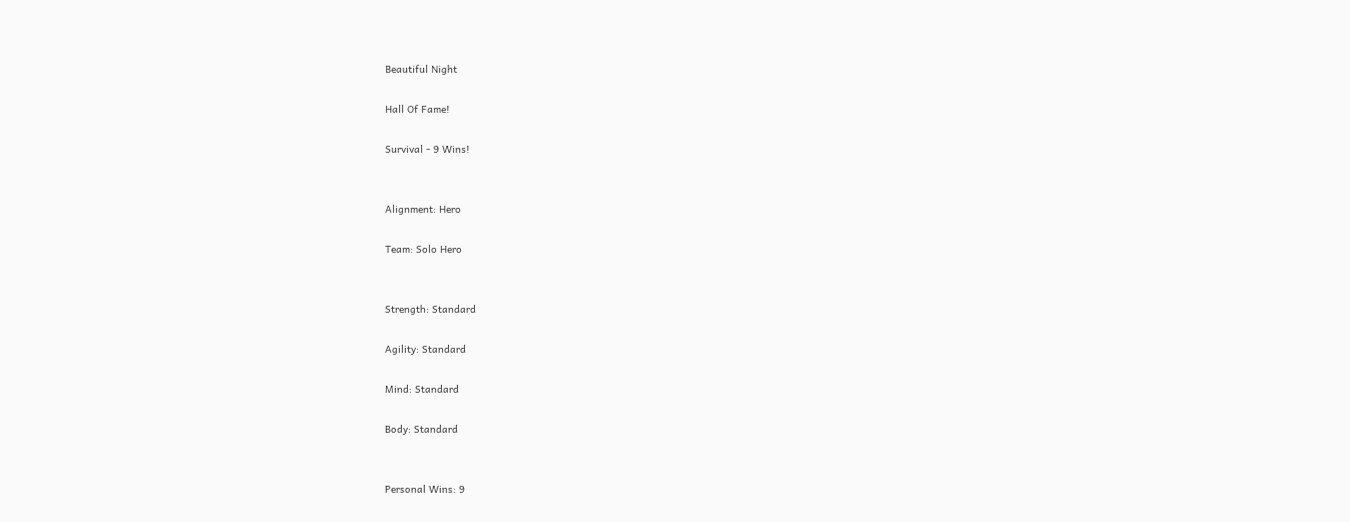Beautiful Night

Hall Of Fame!

Survival - 9 Wins!


Alignment: Hero

Team: Solo Hero


Strength: Standard

Agility: Standard

Mind: Standard

Body: Standard


Personal Wins: 9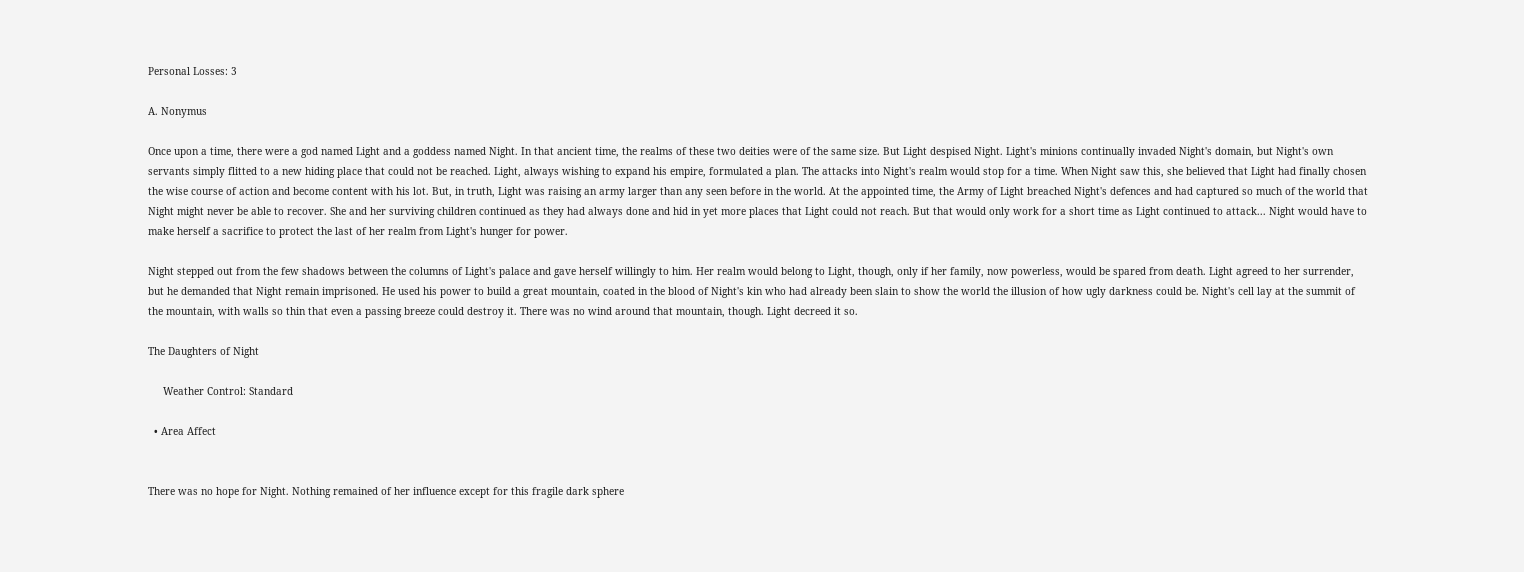Personal Losses: 3

A. Nonymus

Once upon a time, there were a god named Light and a goddess named Night. In that ancient time, the realms of these two deities were of the same size. But Light despised Night. Light's minions continually invaded Night's domain, but Night's own servants simply flitted to a new hiding place that could not be reached. Light, always wishing to expand his empire, formulated a plan. The attacks into Night's realm would stop for a time. When Night saw this, she believed that Light had finally chosen the wise course of action and become content with his lot. But, in truth, Light was raising an army larger than any seen before in the world. At the appointed time, the Army of Light breached Night's defences and had captured so much of the world that Night might never be able to recover. She and her surviving children continued as they had always done and hid in yet more places that Light could not reach. But that would only work for a short time as Light continued to attack... Night would have to make herself a sacrifice to protect the last of her realm from Light's hunger for power.

Night stepped out from the few shadows between the columns of Light's palace and gave herself willingly to him. Her realm would belong to Light, though, only if her family, now powerless, would be spared from death. Light agreed to her surrender, but he demanded that Night remain imprisoned. He used his power to build a great mountain, coated in the blood of Night's kin who had already been slain to show the world the illusion of how ugly darkness could be. Night's cell lay at the summit of the mountain, with walls so thin that even a passing breeze could destroy it. There was no wind around that mountain, though. Light decreed it so.

The Daughters of Night

     Weather Control: Standard

  • Area Affect


There was no hope for Night. Nothing remained of her influence except for this fragile dark sphere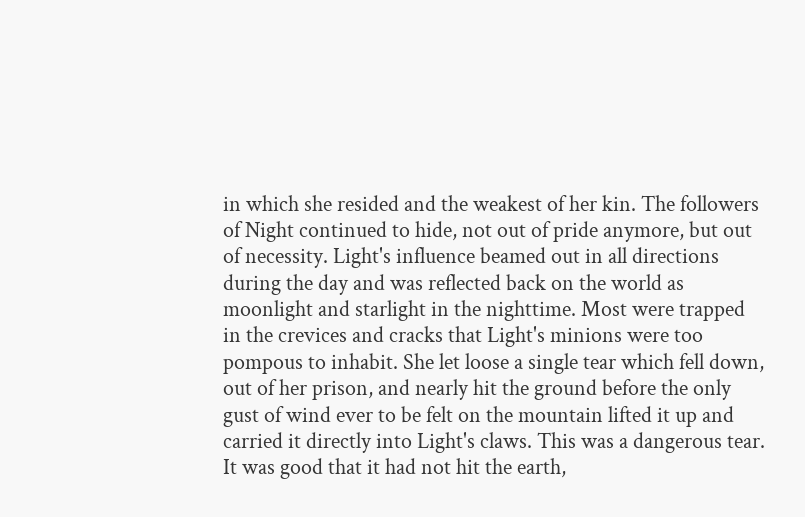in which she resided and the weakest of her kin. The followers of Night continued to hide, not out of pride anymore, but out of necessity. Light's influence beamed out in all directions during the day and was reflected back on the world as moonlight and starlight in the nighttime. Most were trapped in the crevices and cracks that Light's minions were too pompous to inhabit. She let loose a single tear which fell down, out of her prison, and nearly hit the ground before the only gust of wind ever to be felt on the mountain lifted it up and carried it directly into Light's claws. This was a dangerous tear. It was good that it had not hit the earth,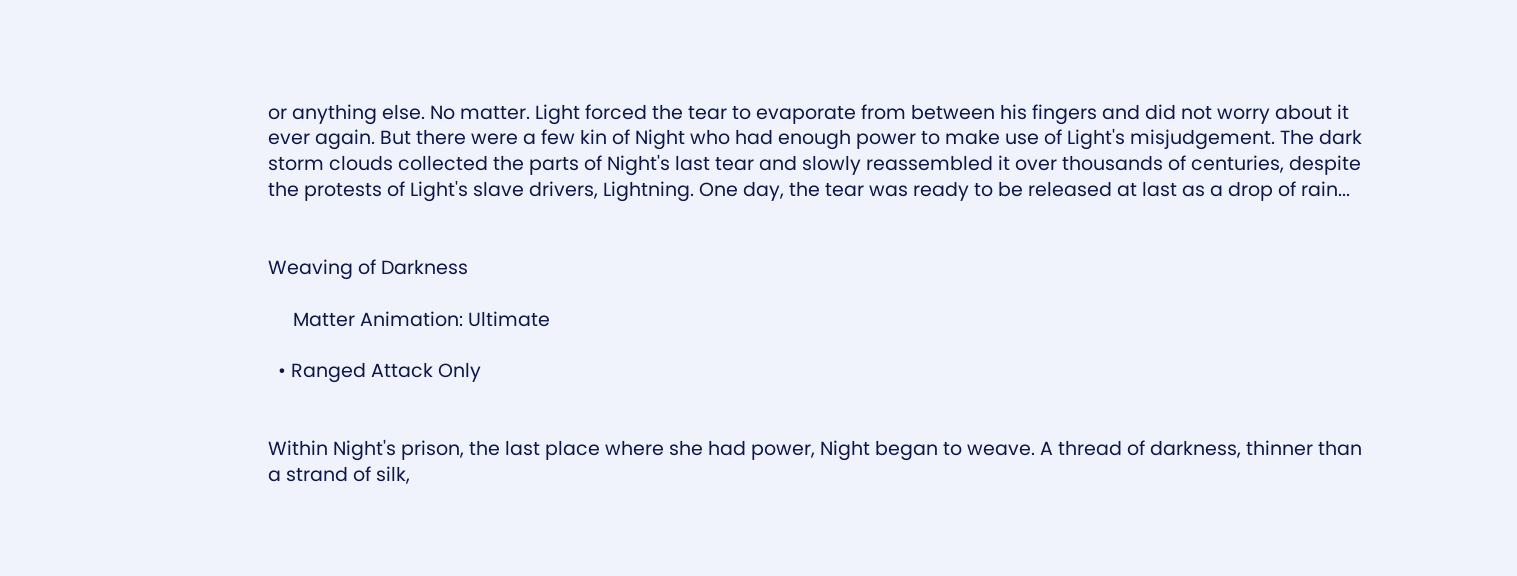or anything else. No matter. Light forced the tear to evaporate from between his fingers and did not worry about it ever again. But there were a few kin of Night who had enough power to make use of Light's misjudgement. The dark storm clouds collected the parts of Night's last tear and slowly reassembled it over thousands of centuries, despite the protests of Light's slave drivers, Lightning. One day, the tear was ready to be released at last as a drop of rain...


Weaving of Darkness

     Matter Animation: Ultimate

  • Ranged Attack Only


Within Night's prison, the last place where she had power, Night began to weave. A thread of darkness, thinner than a strand of silk,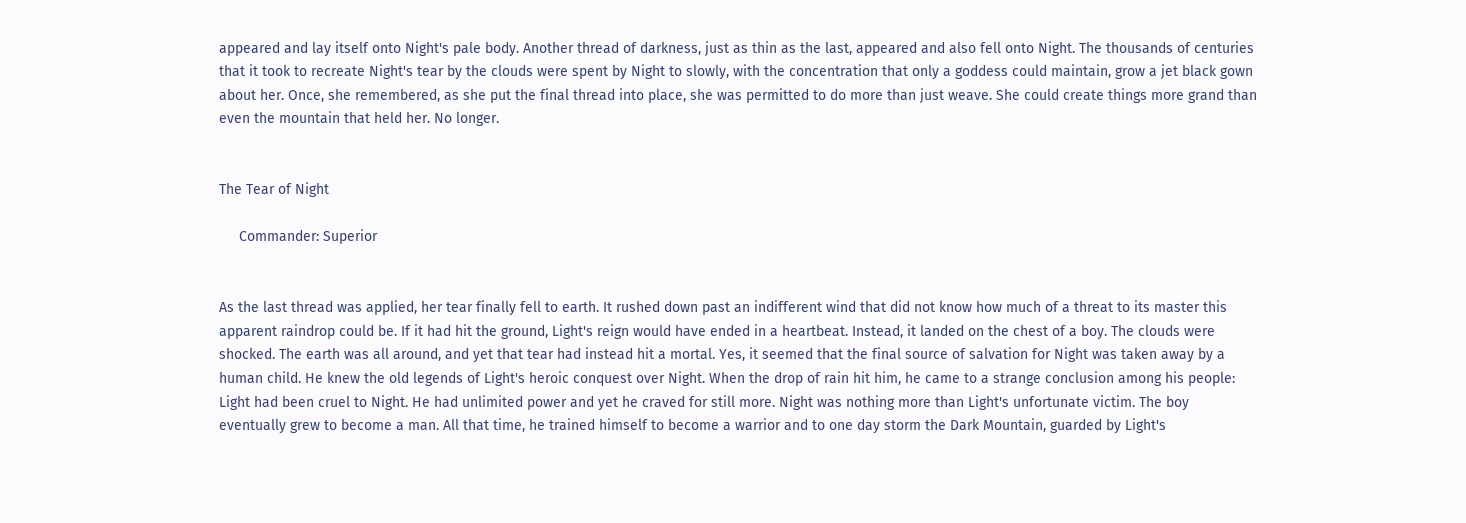appeared and lay itself onto Night's pale body. Another thread of darkness, just as thin as the last, appeared and also fell onto Night. The thousands of centuries that it took to recreate Night's tear by the clouds were spent by Night to slowly, with the concentration that only a goddess could maintain, grow a jet black gown about her. Once, she remembered, as she put the final thread into place, she was permitted to do more than just weave. She could create things more grand than even the mountain that held her. No longer.


The Tear of Night

     Commander: Superior


As the last thread was applied, her tear finally fell to earth. It rushed down past an indifferent wind that did not know how much of a threat to its master this apparent raindrop could be. If it had hit the ground, Light's reign would have ended in a heartbeat. Instead, it landed on the chest of a boy. The clouds were shocked. The earth was all around, and yet that tear had instead hit a mortal. Yes, it seemed that the final source of salvation for Night was taken away by a human child. He knew the old legends of Light's heroic conquest over Night. When the drop of rain hit him, he came to a strange conclusion among his people: Light had been cruel to Night. He had unlimited power and yet he craved for still more. Night was nothing more than Light's unfortunate victim. The boy eventually grew to become a man. All that time, he trained himself to become a warrior and to one day storm the Dark Mountain, guarded by Light's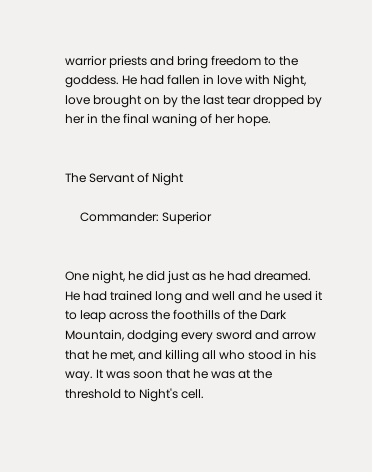warrior priests and bring freedom to the goddess. He had fallen in love with Night, love brought on by the last tear dropped by her in the final waning of her hope.


The Servant of Night

     Commander: Superior


One night, he did just as he had dreamed. He had trained long and well and he used it to leap across the foothills of the Dark Mountain, dodging every sword and arrow that he met, and killing all who stood in his way. It was soon that he was at the threshold to Night's cell.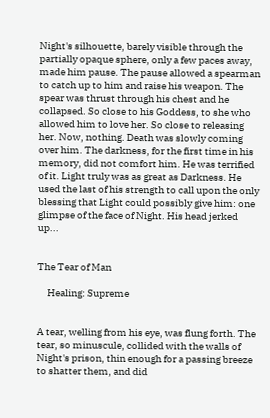Night's silhouette, barely visible through the partially opaque sphere, only a few paces away, made him pause. The pause allowed a spearman to catch up to him and raise his weapon. The spear was thrust through his chest and he collapsed. So close to his Goddess, to she who allowed him to love her. So close to releasing her. Now, nothing. Death was slowly coming over him. The darkness, for the first time in his memory, did not comfort him. He was terrified of it. Light truly was as great as Darkness. He used the last of his strength to call upon the only blessing that Light could possibly give him: one glimpse of the face of Night. His head jerked up...


The Tear of Man

     Healing: Supreme


A tear, welling from his eye, was flung forth. The tear, so minuscule, collided with the walls of Night's prison, thin enough for a passing breeze to shatter them, and did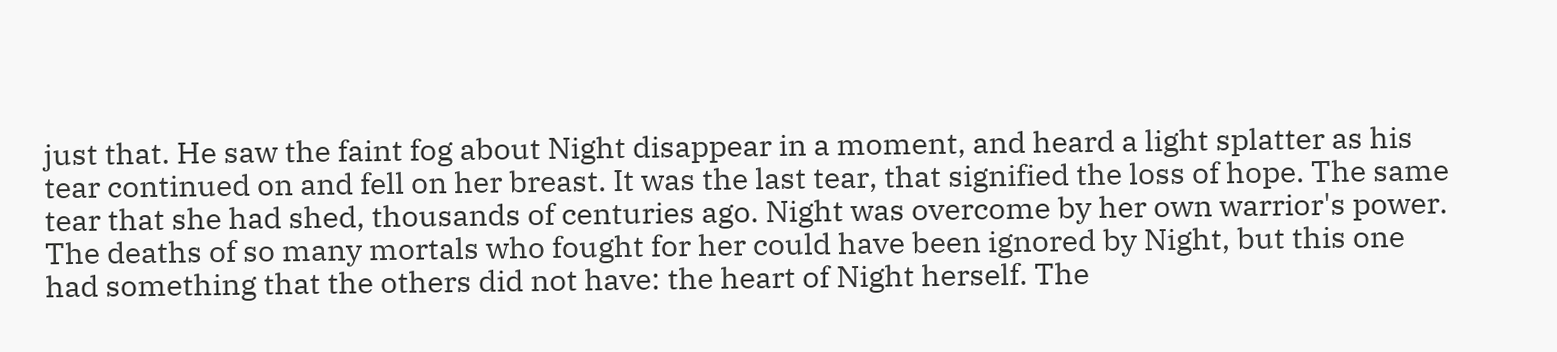just that. He saw the faint fog about Night disappear in a moment, and heard a light splatter as his tear continued on and fell on her breast. It was the last tear, that signified the loss of hope. The same tear that she had shed, thousands of centuries ago. Night was overcome by her own warrior's power. The deaths of so many mortals who fought for her could have been ignored by Night, but this one had something that the others did not have: the heart of Night herself. The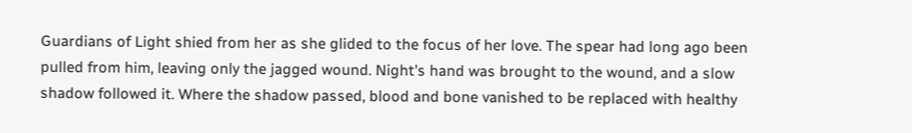Guardians of Light shied from her as she glided to the focus of her love. The spear had long ago been pulled from him, leaving only the jagged wound. Night's hand was brought to the wound, and a slow shadow followed it. Where the shadow passed, blood and bone vanished to be replaced with healthy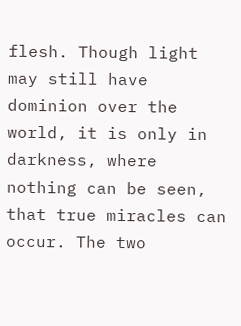flesh. Though light may still have dominion over the world, it is only in darkness, where nothing can be seen, that true miracles can occur. The two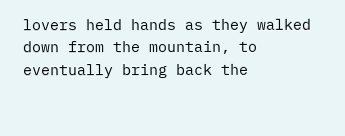lovers held hands as they walked down from the mountain, to eventually bring back the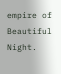empire of Beautiful Night.